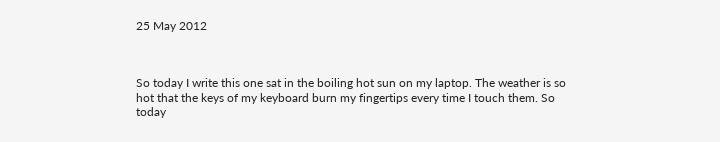25 May 2012



So today I write this one sat in the boiling hot sun on my laptop. The weather is so hot that the keys of my keyboard burn my fingertips every time I touch them. So today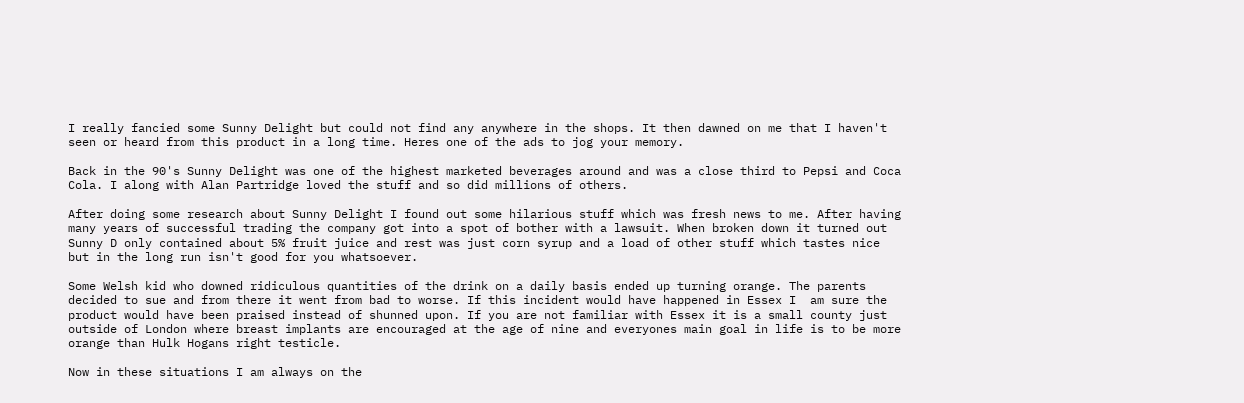I really fancied some Sunny Delight but could not find any anywhere in the shops. It then dawned on me that I haven't seen or heard from this product in a long time. Heres one of the ads to jog your memory.

Back in the 90's Sunny Delight was one of the highest marketed beverages around and was a close third to Pepsi and Coca Cola. I along with Alan Partridge loved the stuff and so did millions of others.

After doing some research about Sunny Delight I found out some hilarious stuff which was fresh news to me. After having many years of successful trading the company got into a spot of bother with a lawsuit. When broken down it turned out Sunny D only contained about 5% fruit juice and rest was just corn syrup and a load of other stuff which tastes nice but in the long run isn't good for you whatsoever.

Some Welsh kid who downed ridiculous quantities of the drink on a daily basis ended up turning orange. The parents decided to sue and from there it went from bad to worse. If this incident would have happened in Essex I  am sure the product would have been praised instead of shunned upon. If you are not familiar with Essex it is a small county just outside of London where breast implants are encouraged at the age of nine and everyones main goal in life is to be more orange than Hulk Hogans right testicle.

Now in these situations I am always on the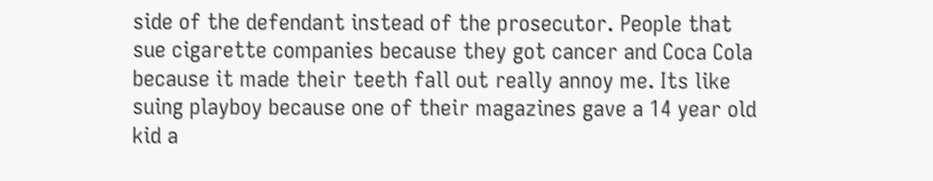side of the defendant instead of the prosecutor. People that sue cigarette companies because they got cancer and Coca Cola because it made their teeth fall out really annoy me. Its like suing playboy because one of their magazines gave a 14 year old kid a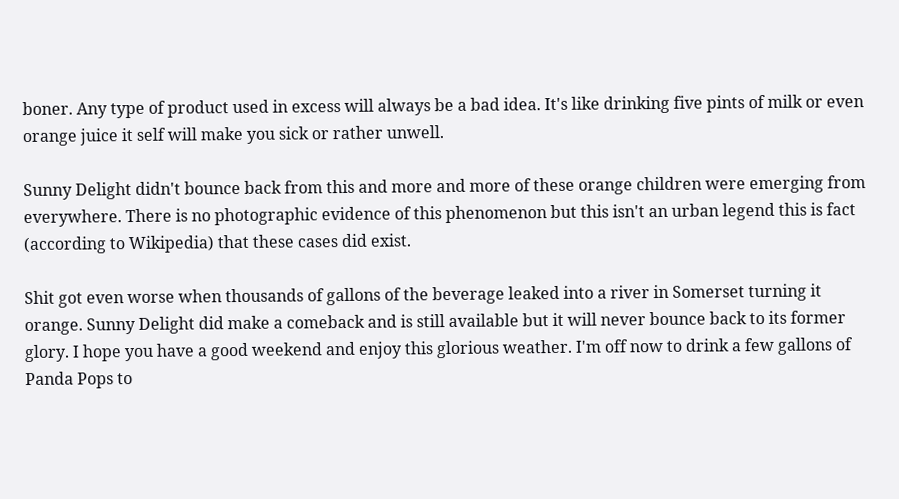boner. Any type of product used in excess will always be a bad idea. It's like drinking five pints of milk or even orange juice it self will make you sick or rather unwell.

Sunny Delight didn't bounce back from this and more and more of these orange children were emerging from everywhere. There is no photographic evidence of this phenomenon but this isn't an urban legend this is fact (according to Wikipedia) that these cases did exist.

Shit got even worse when thousands of gallons of the beverage leaked into a river in Somerset turning it orange. Sunny Delight did make a comeback and is still available but it will never bounce back to its former glory. I hope you have a good weekend and enjoy this glorious weather. I'm off now to drink a few gallons of Panda Pops to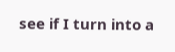see if I turn into a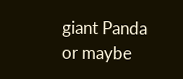giant Panda or maybe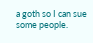a goth so I can sue some people.